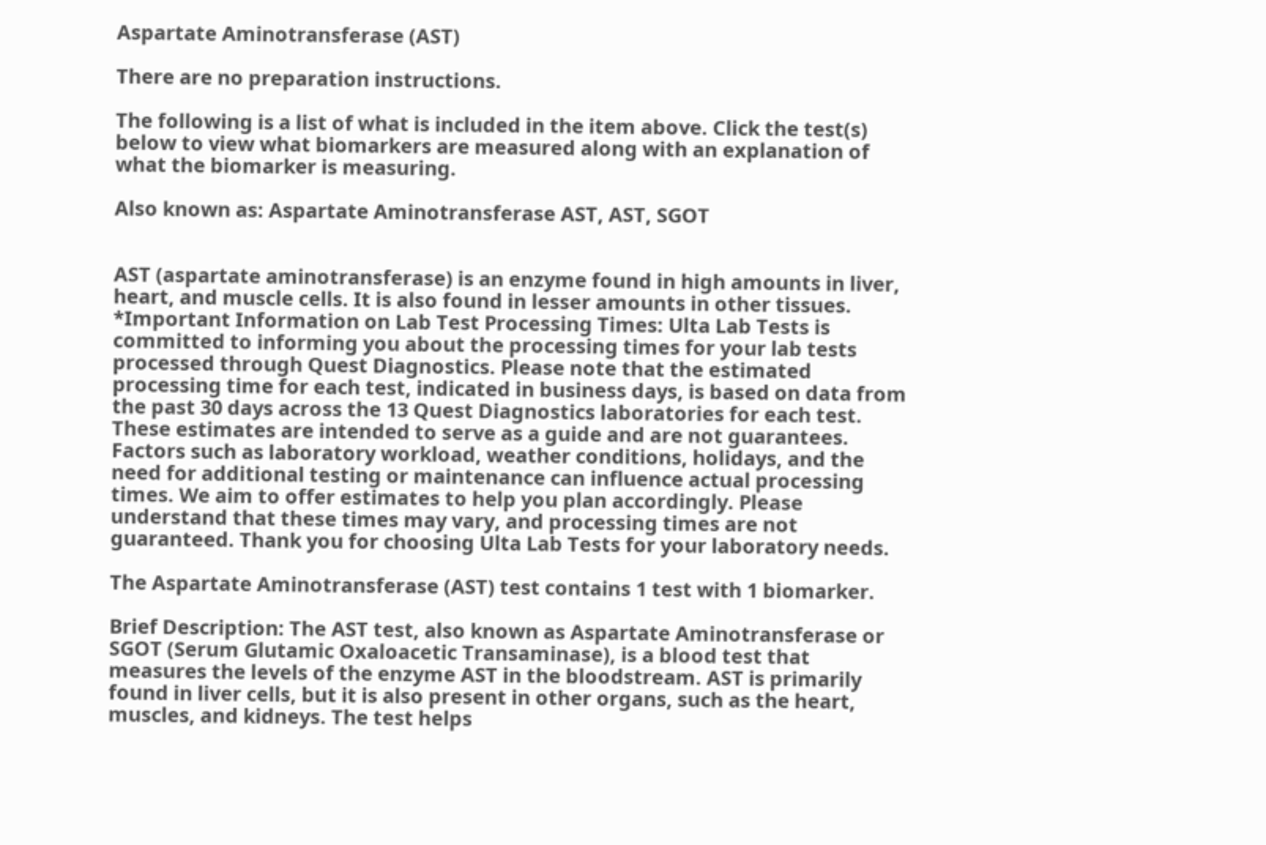Aspartate Aminotransferase (AST)

There are no preparation instructions.

The following is a list of what is included in the item above. Click the test(s) below to view what biomarkers are measured along with an explanation of what the biomarker is measuring.

Also known as: Aspartate Aminotransferase AST, AST, SGOT


AST (aspartate aminotransferase) is an enzyme found in high amounts in liver, heart, and muscle cells. It is also found in lesser amounts in other tissues.
*Important Information on Lab Test Processing Times: Ulta Lab Tests is committed to informing you about the processing times for your lab tests processed through Quest Diagnostics. Please note that the estimated processing time for each test, indicated in business days, is based on data from the past 30 days across the 13 Quest Diagnostics laboratories for each test. These estimates are intended to serve as a guide and are not guarantees. Factors such as laboratory workload, weather conditions, holidays, and the need for additional testing or maintenance can influence actual processing times. We aim to offer estimates to help you plan accordingly. Please understand that these times may vary, and processing times are not guaranteed. Thank you for choosing Ulta Lab Tests for your laboratory needs.

The Aspartate Aminotransferase (AST) test contains 1 test with 1 biomarker.

Brief Description: The AST test, also known as Aspartate Aminotransferase or SGOT (Serum Glutamic Oxaloacetic Transaminase), is a blood test that measures the levels of the enzyme AST in the bloodstream. AST is primarily found in liver cells, but it is also present in other organs, such as the heart, muscles, and kidneys. The test helps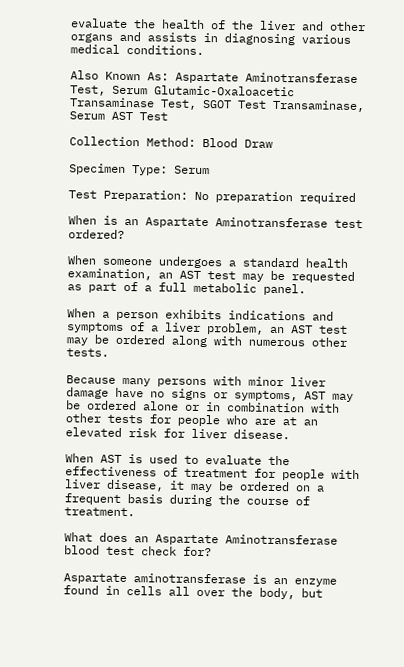evaluate the health of the liver and other organs and assists in diagnosing various medical conditions.

Also Known As: Aspartate Aminotransferase Test, Serum Glutamic-Oxaloacetic Transaminase Test, SGOT Test Transaminase, Serum AST Test

Collection Method: Blood Draw

Specimen Type: Serum

Test Preparation: No preparation required

When is an Aspartate Aminotransferase test ordered?

When someone undergoes a standard health examination, an AST test may be requested as part of a full metabolic panel.

When a person exhibits indications and symptoms of a liver problem, an AST test may be ordered along with numerous other tests.

Because many persons with minor liver damage have no signs or symptoms, AST may be ordered alone or in combination with other tests for people who are at an elevated risk for liver disease.

When AST is used to evaluate the effectiveness of treatment for people with liver disease, it may be ordered on a frequent basis during the course of treatment.

What does an Aspartate Aminotransferase blood test check for?

Aspartate aminotransferase is an enzyme found in cells all over the body, but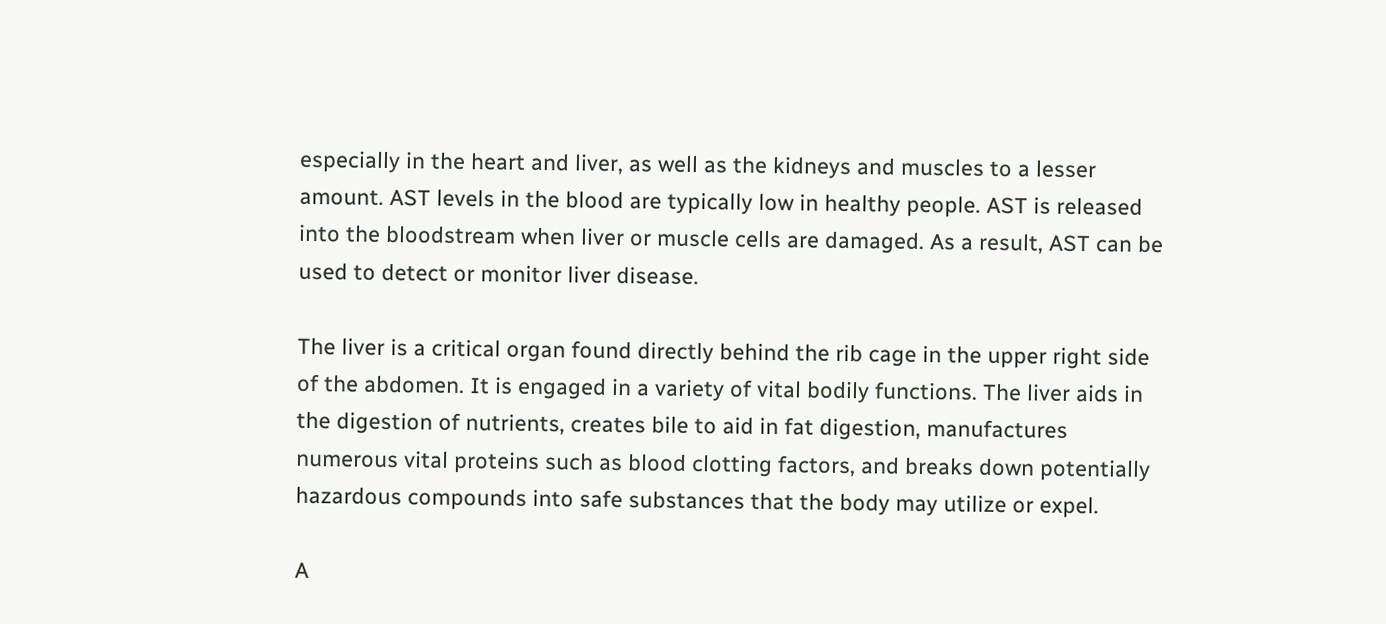especially in the heart and liver, as well as the kidneys and muscles to a lesser amount. AST levels in the blood are typically low in healthy people. AST is released into the bloodstream when liver or muscle cells are damaged. As a result, AST can be used to detect or monitor liver disease.

The liver is a critical organ found directly behind the rib cage in the upper right side of the abdomen. It is engaged in a variety of vital bodily functions. The liver aids in the digestion of nutrients, creates bile to aid in fat digestion, manufactures numerous vital proteins such as blood clotting factors, and breaks down potentially hazardous compounds into safe substances that the body may utilize or expel.

A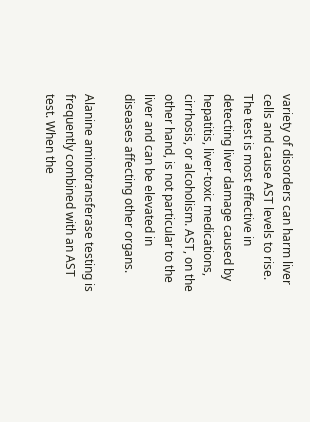variety of disorders can harm liver cells and cause AST levels to rise. The test is most effective in detecting liver damage caused by hepatitis, liver-toxic medications, cirrhosis, or alcoholism. AST, on the other hand, is not particular to the liver and can be elevated in diseases affecting other organs.

Alanine aminotransferase testing is frequently combined with an AST test. When the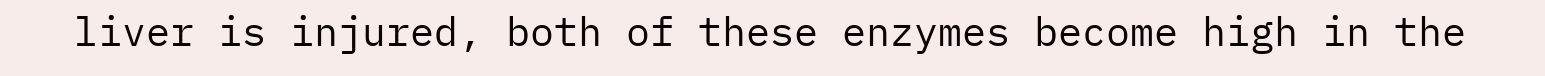liver is injured, both of these enzymes become high in the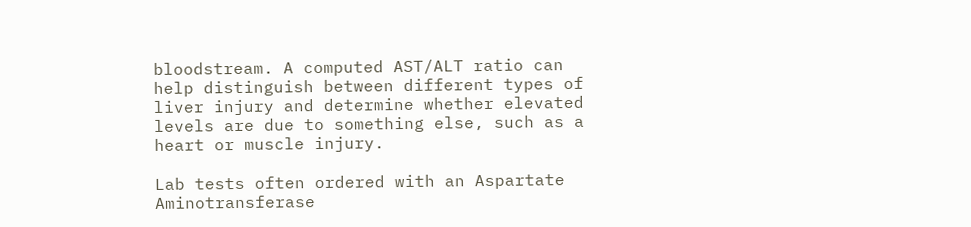bloodstream. A computed AST/ALT ratio can help distinguish between different types of liver injury and determine whether elevated levels are due to something else, such as a heart or muscle injury.

Lab tests often ordered with an Aspartate Aminotransferase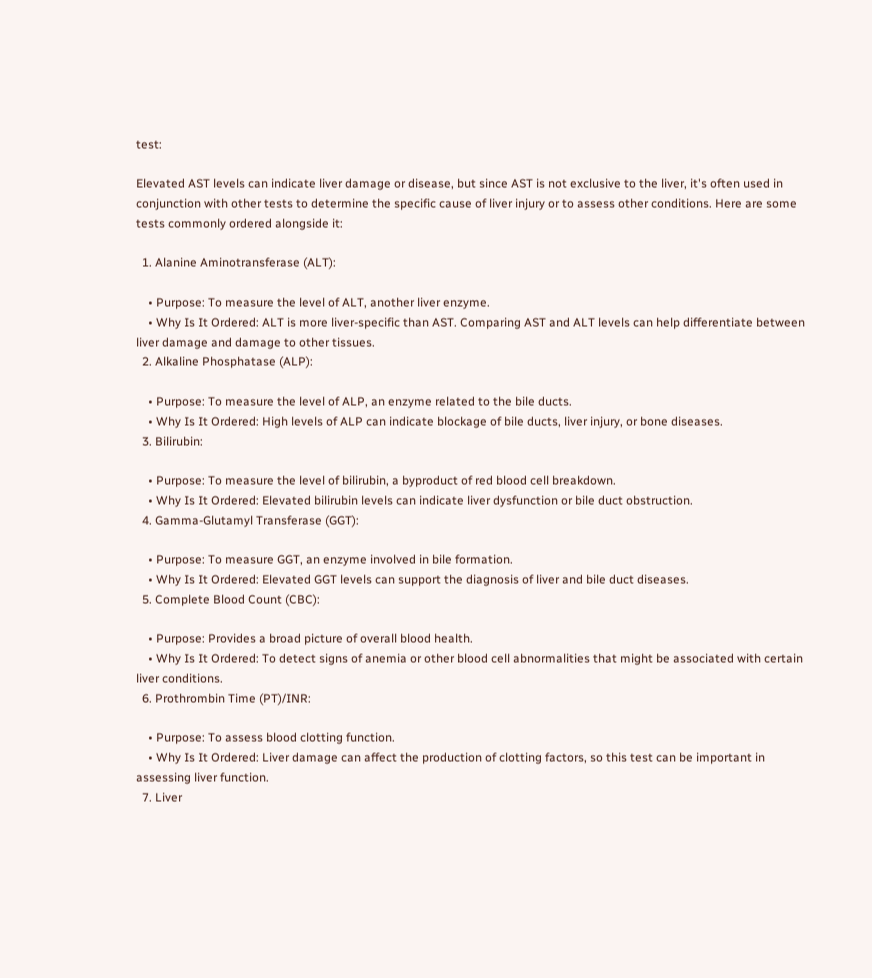test:

Elevated AST levels can indicate liver damage or disease, but since AST is not exclusive to the liver, it's often used in conjunction with other tests to determine the specific cause of liver injury or to assess other conditions. Here are some tests commonly ordered alongside it:

  1. Alanine Aminotransferase (ALT):

    • Purpose: To measure the level of ALT, another liver enzyme.
    • Why Is It Ordered: ALT is more liver-specific than AST. Comparing AST and ALT levels can help differentiate between liver damage and damage to other tissues.
  2. Alkaline Phosphatase (ALP):

    • Purpose: To measure the level of ALP, an enzyme related to the bile ducts.
    • Why Is It Ordered: High levels of ALP can indicate blockage of bile ducts, liver injury, or bone diseases.
  3. Bilirubin:

    • Purpose: To measure the level of bilirubin, a byproduct of red blood cell breakdown.
    • Why Is It Ordered: Elevated bilirubin levels can indicate liver dysfunction or bile duct obstruction.
  4. Gamma-Glutamyl Transferase (GGT):

    • Purpose: To measure GGT, an enzyme involved in bile formation.
    • Why Is It Ordered: Elevated GGT levels can support the diagnosis of liver and bile duct diseases.
  5. Complete Blood Count (CBC):

    • Purpose: Provides a broad picture of overall blood health.
    • Why Is It Ordered: To detect signs of anemia or other blood cell abnormalities that might be associated with certain liver conditions.
  6. Prothrombin Time (PT)/INR:

    • Purpose: To assess blood clotting function.
    • Why Is It Ordered: Liver damage can affect the production of clotting factors, so this test can be important in assessing liver function.
  7. Liver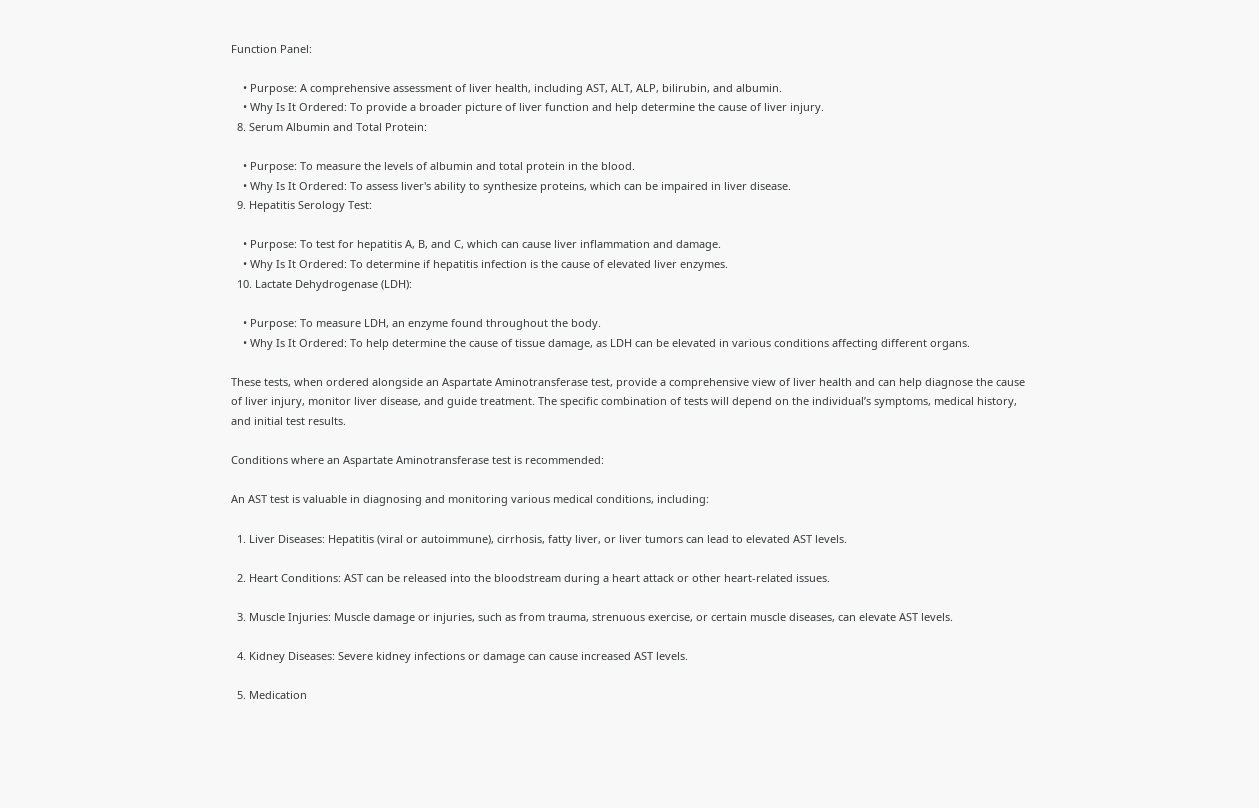Function Panel:

    • Purpose: A comprehensive assessment of liver health, including AST, ALT, ALP, bilirubin, and albumin.
    • Why Is It Ordered: To provide a broader picture of liver function and help determine the cause of liver injury.
  8. Serum Albumin and Total Protein:

    • Purpose: To measure the levels of albumin and total protein in the blood.
    • Why Is It Ordered: To assess liver's ability to synthesize proteins, which can be impaired in liver disease.
  9. Hepatitis Serology Test:

    • Purpose: To test for hepatitis A, B, and C, which can cause liver inflammation and damage.
    • Why Is It Ordered: To determine if hepatitis infection is the cause of elevated liver enzymes.
  10. Lactate Dehydrogenase (LDH):

    • Purpose: To measure LDH, an enzyme found throughout the body.
    • Why Is It Ordered: To help determine the cause of tissue damage, as LDH can be elevated in various conditions affecting different organs.

These tests, when ordered alongside an Aspartate Aminotransferase test, provide a comprehensive view of liver health and can help diagnose the cause of liver injury, monitor liver disease, and guide treatment. The specific combination of tests will depend on the individual’s symptoms, medical history, and initial test results.

Conditions where an Aspartate Aminotransferase test is recommended:

An AST test is valuable in diagnosing and monitoring various medical conditions, including:

  1. Liver Diseases: Hepatitis (viral or autoimmune), cirrhosis, fatty liver, or liver tumors can lead to elevated AST levels.

  2. Heart Conditions: AST can be released into the bloodstream during a heart attack or other heart-related issues.

  3. Muscle Injuries: Muscle damage or injuries, such as from trauma, strenuous exercise, or certain muscle diseases, can elevate AST levels.

  4. Kidney Diseases: Severe kidney infections or damage can cause increased AST levels.

  5. Medication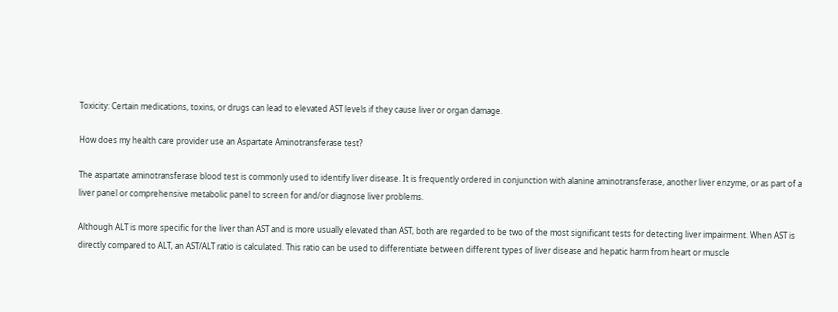Toxicity: Certain medications, toxins, or drugs can lead to elevated AST levels if they cause liver or organ damage.

How does my health care provider use an Aspartate Aminotransferase test?

The aspartate aminotransferase blood test is commonly used to identify liver disease. It is frequently ordered in conjunction with alanine aminotransferase, another liver enzyme, or as part of a liver panel or comprehensive metabolic panel to screen for and/or diagnose liver problems.

Although ALT is more specific for the liver than AST and is more usually elevated than AST, both are regarded to be two of the most significant tests for detecting liver impairment. When AST is directly compared to ALT, an AST/ALT ratio is calculated. This ratio can be used to differentiate between different types of liver disease and hepatic harm from heart or muscle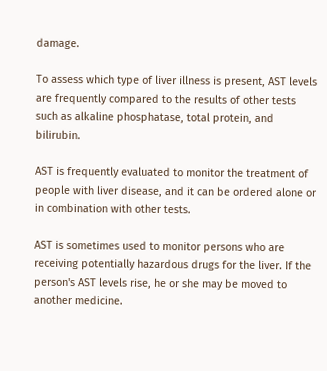damage.

To assess which type of liver illness is present, AST levels are frequently compared to the results of other tests such as alkaline phosphatase, total protein, and bilirubin.

AST is frequently evaluated to monitor the treatment of people with liver disease, and it can be ordered alone or in combination with other tests.

AST is sometimes used to monitor persons who are receiving potentially hazardous drugs for the liver. If the person's AST levels rise, he or she may be moved to another medicine.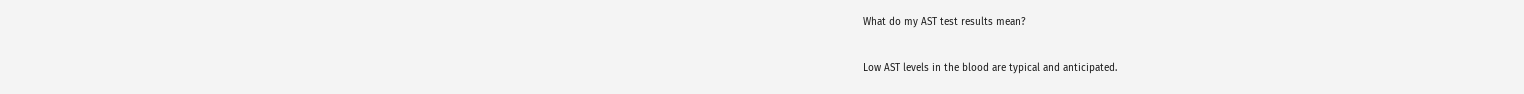What do my AST test results mean?

Low AST levels in the blood are typical and anticipated.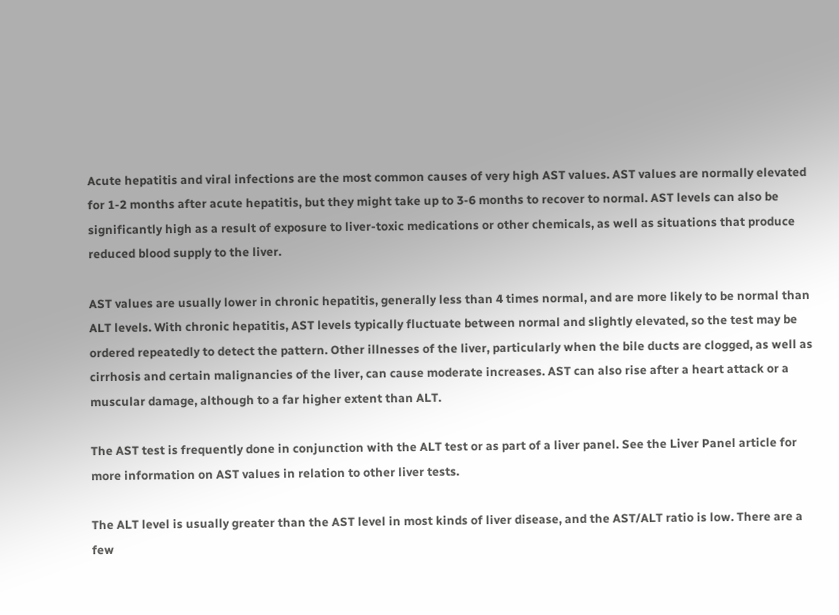Acute hepatitis and viral infections are the most common causes of very high AST values. AST values are normally elevated for 1-2 months after acute hepatitis, but they might take up to 3-6 months to recover to normal. AST levels can also be significantly high as a result of exposure to liver-toxic medications or other chemicals, as well as situations that produce reduced blood supply to the liver.

AST values are usually lower in chronic hepatitis, generally less than 4 times normal, and are more likely to be normal than ALT levels. With chronic hepatitis, AST levels typically fluctuate between normal and slightly elevated, so the test may be ordered repeatedly to detect the pattern. Other illnesses of the liver, particularly when the bile ducts are clogged, as well as cirrhosis and certain malignancies of the liver, can cause moderate increases. AST can also rise after a heart attack or a muscular damage, although to a far higher extent than ALT.

The AST test is frequently done in conjunction with the ALT test or as part of a liver panel. See the Liver Panel article for more information on AST values in relation to other liver tests.

The ALT level is usually greater than the AST level in most kinds of liver disease, and the AST/ALT ratio is low. There are a few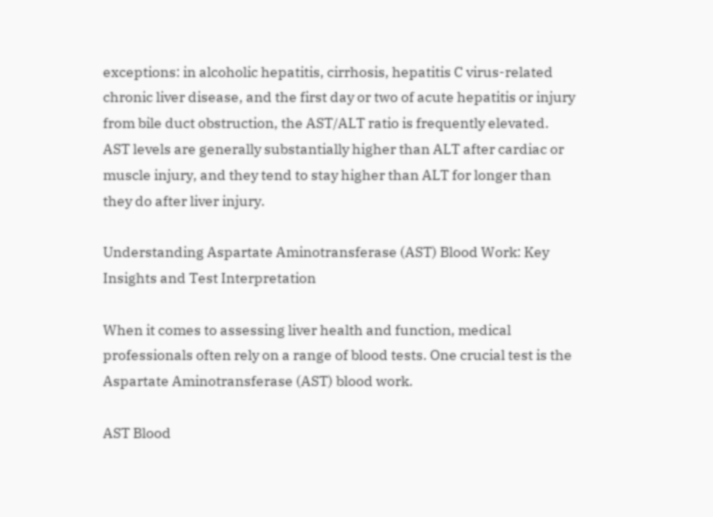exceptions: in alcoholic hepatitis, cirrhosis, hepatitis C virus-related chronic liver disease, and the first day or two of acute hepatitis or injury from bile duct obstruction, the AST/ALT ratio is frequently elevated. AST levels are generally substantially higher than ALT after cardiac or muscle injury, and they tend to stay higher than ALT for longer than they do after liver injury.

Understanding Aspartate Aminotransferase (AST) Blood Work: Key Insights and Test Interpretation

When it comes to assessing liver health and function, medical professionals often rely on a range of blood tests. One crucial test is the Aspartate Aminotransferase (AST) blood work.

AST Blood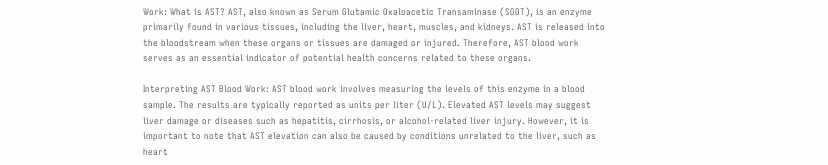Work: What is AST? AST, also known as Serum Glutamic Oxaloacetic Transaminase (SGOT), is an enzyme primarily found in various tissues, including the liver, heart, muscles, and kidneys. AST is released into the bloodstream when these organs or tissues are damaged or injured. Therefore, AST blood work serves as an essential indicator of potential health concerns related to these organs.

Interpreting AST Blood Work: AST blood work involves measuring the levels of this enzyme in a blood sample. The results are typically reported as units per liter (U/L). Elevated AST levels may suggest liver damage or diseases such as hepatitis, cirrhosis, or alcohol-related liver injury. However, it is important to note that AST elevation can also be caused by conditions unrelated to the liver, such as heart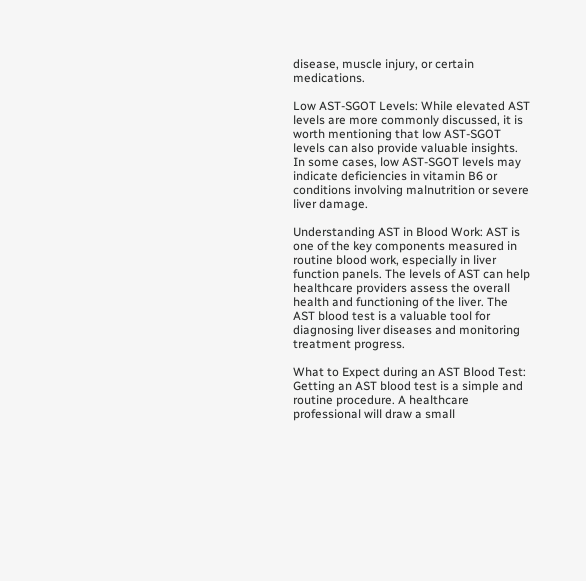disease, muscle injury, or certain medications.

Low AST-SGOT Levels: While elevated AST levels are more commonly discussed, it is worth mentioning that low AST-SGOT levels can also provide valuable insights. In some cases, low AST-SGOT levels may indicate deficiencies in vitamin B6 or conditions involving malnutrition or severe liver damage.

Understanding AST in Blood Work: AST is one of the key components measured in routine blood work, especially in liver function panels. The levels of AST can help healthcare providers assess the overall health and functioning of the liver. The AST blood test is a valuable tool for diagnosing liver diseases and monitoring treatment progress.

What to Expect during an AST Blood Test: Getting an AST blood test is a simple and routine procedure. A healthcare professional will draw a small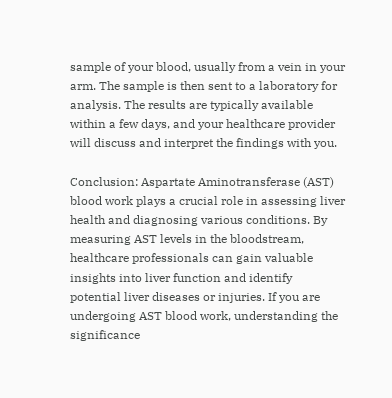sample of your blood, usually from a vein in your arm. The sample is then sent to a laboratory for analysis. The results are typically available within a few days, and your healthcare provider will discuss and interpret the findings with you.

Conclusion: Aspartate Aminotransferase (AST) blood work plays a crucial role in assessing liver health and diagnosing various conditions. By measuring AST levels in the bloodstream, healthcare professionals can gain valuable insights into liver function and identify potential liver diseases or injuries. If you are undergoing AST blood work, understanding the significance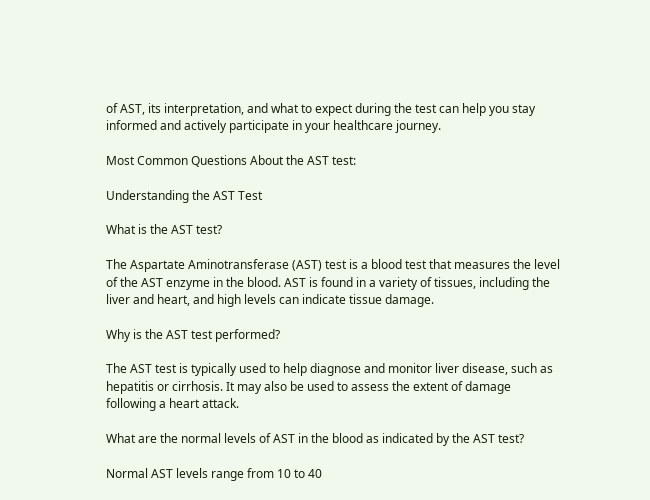of AST, its interpretation, and what to expect during the test can help you stay informed and actively participate in your healthcare journey.

Most Common Questions About the AST test:

Understanding the AST Test

What is the AST test?

The Aspartate Aminotransferase (AST) test is a blood test that measures the level of the AST enzyme in the blood. AST is found in a variety of tissues, including the liver and heart, and high levels can indicate tissue damage.

Why is the AST test performed?

The AST test is typically used to help diagnose and monitor liver disease, such as hepatitis or cirrhosis. It may also be used to assess the extent of damage following a heart attack.

What are the normal levels of AST in the blood as indicated by the AST test?

Normal AST levels range from 10 to 40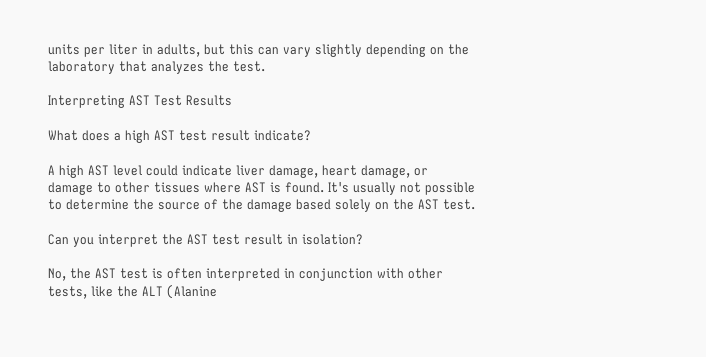units per liter in adults, but this can vary slightly depending on the laboratory that analyzes the test.

Interpreting AST Test Results

What does a high AST test result indicate?

A high AST level could indicate liver damage, heart damage, or damage to other tissues where AST is found. It's usually not possible to determine the source of the damage based solely on the AST test.

Can you interpret the AST test result in isolation?

No, the AST test is often interpreted in conjunction with other tests, like the ALT (Alanine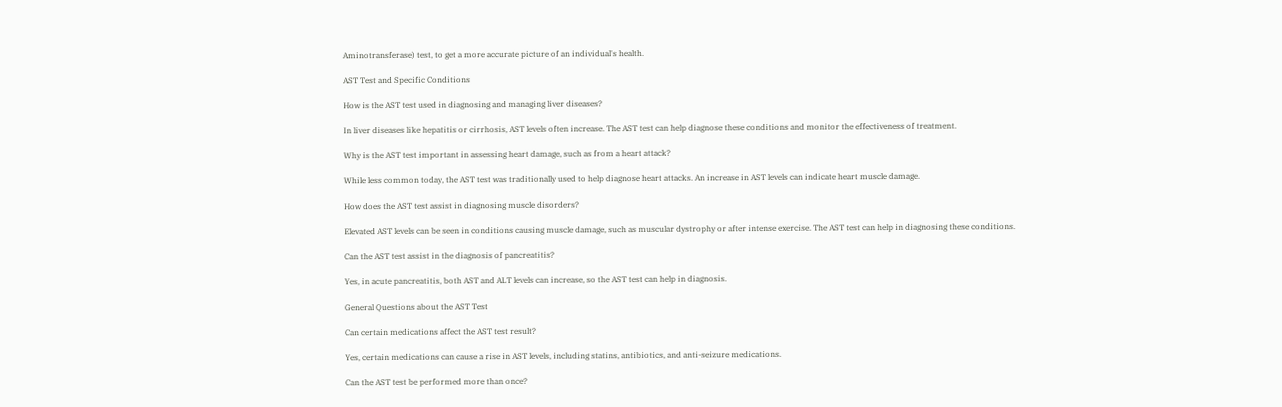Aminotransferase) test, to get a more accurate picture of an individual's health.

AST Test and Specific Conditions

How is the AST test used in diagnosing and managing liver diseases?

In liver diseases like hepatitis or cirrhosis, AST levels often increase. The AST test can help diagnose these conditions and monitor the effectiveness of treatment.

Why is the AST test important in assessing heart damage, such as from a heart attack?

While less common today, the AST test was traditionally used to help diagnose heart attacks. An increase in AST levels can indicate heart muscle damage.

How does the AST test assist in diagnosing muscle disorders?

Elevated AST levels can be seen in conditions causing muscle damage, such as muscular dystrophy or after intense exercise. The AST test can help in diagnosing these conditions.

Can the AST test assist in the diagnosis of pancreatitis?

Yes, in acute pancreatitis, both AST and ALT levels can increase, so the AST test can help in diagnosis.

General Questions about the AST Test

Can certain medications affect the AST test result?

Yes, certain medications can cause a rise in AST levels, including statins, antibiotics, and anti-seizure medications.

Can the AST test be performed more than once?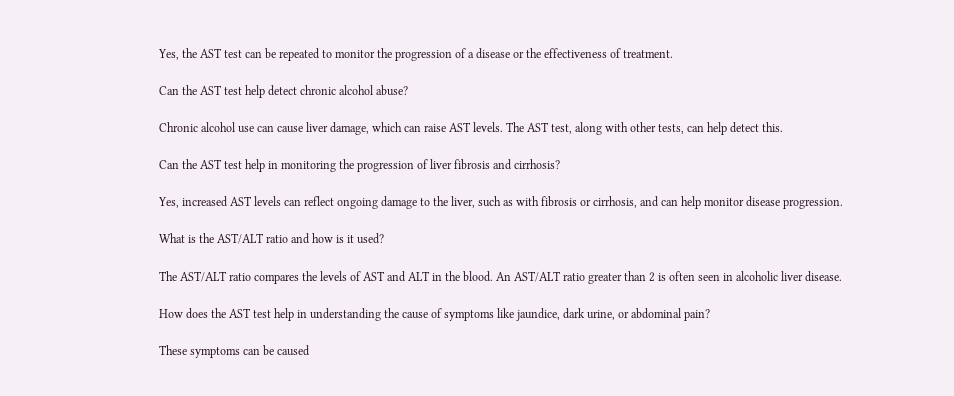Yes, the AST test can be repeated to monitor the progression of a disease or the effectiveness of treatment.

Can the AST test help detect chronic alcohol abuse?

Chronic alcohol use can cause liver damage, which can raise AST levels. The AST test, along with other tests, can help detect this.

Can the AST test help in monitoring the progression of liver fibrosis and cirrhosis?

Yes, increased AST levels can reflect ongoing damage to the liver, such as with fibrosis or cirrhosis, and can help monitor disease progression.

What is the AST/ALT ratio and how is it used?

The AST/ALT ratio compares the levels of AST and ALT in the blood. An AST/ALT ratio greater than 2 is often seen in alcoholic liver disease.

How does the AST test help in understanding the cause of symptoms like jaundice, dark urine, or abdominal pain?

These symptoms can be caused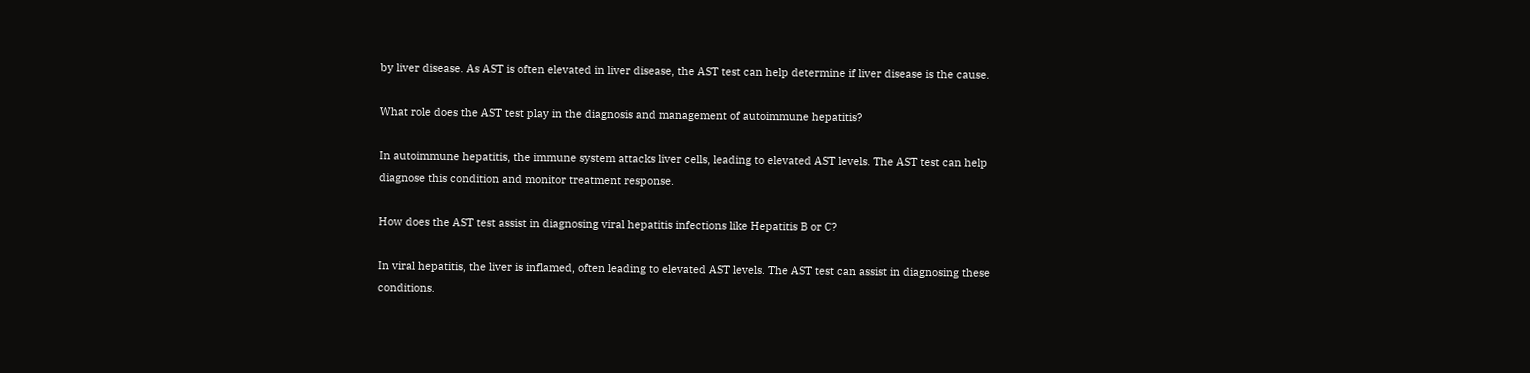by liver disease. As AST is often elevated in liver disease, the AST test can help determine if liver disease is the cause.

What role does the AST test play in the diagnosis and management of autoimmune hepatitis?

In autoimmune hepatitis, the immune system attacks liver cells, leading to elevated AST levels. The AST test can help diagnose this condition and monitor treatment response.

How does the AST test assist in diagnosing viral hepatitis infections like Hepatitis B or C?

In viral hepatitis, the liver is inflamed, often leading to elevated AST levels. The AST test can assist in diagnosing these conditions.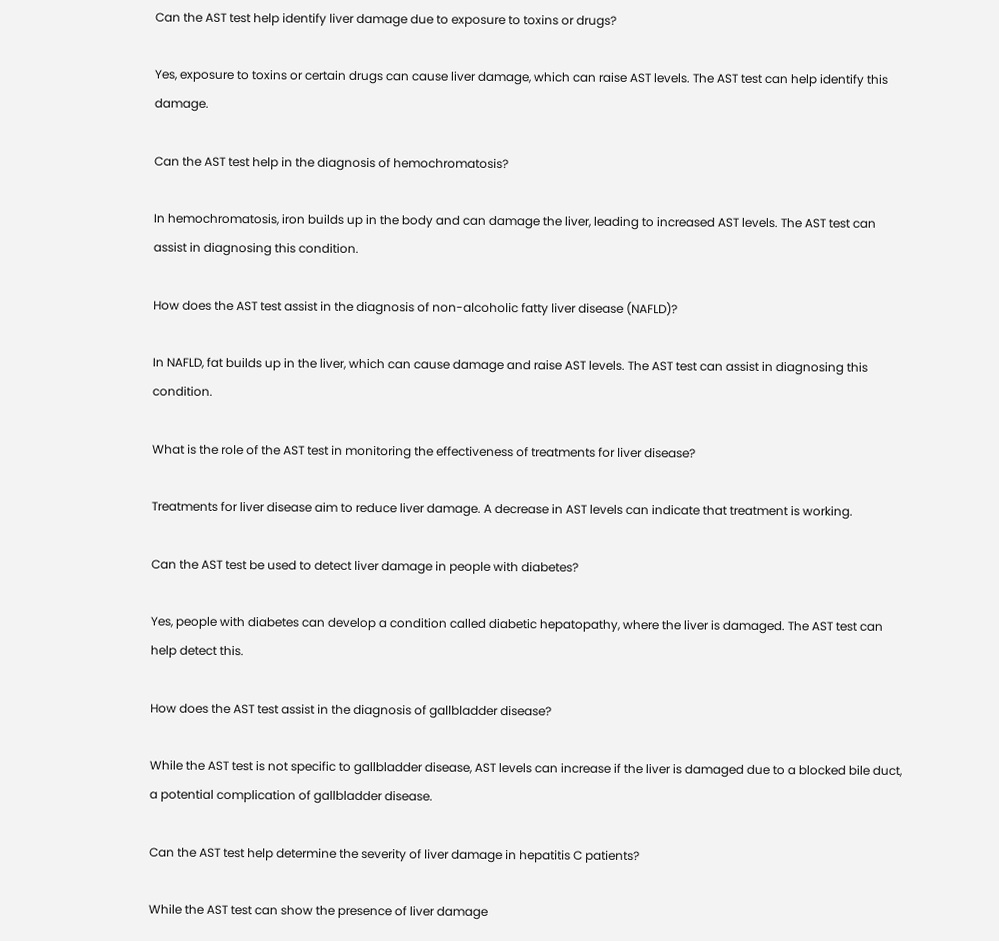Can the AST test help identify liver damage due to exposure to toxins or drugs?

Yes, exposure to toxins or certain drugs can cause liver damage, which can raise AST levels. The AST test can help identify this damage.

Can the AST test help in the diagnosis of hemochromatosis?

In hemochromatosis, iron builds up in the body and can damage the liver, leading to increased AST levels. The AST test can assist in diagnosing this condition.

How does the AST test assist in the diagnosis of non-alcoholic fatty liver disease (NAFLD)?

In NAFLD, fat builds up in the liver, which can cause damage and raise AST levels. The AST test can assist in diagnosing this condition.

What is the role of the AST test in monitoring the effectiveness of treatments for liver disease?

Treatments for liver disease aim to reduce liver damage. A decrease in AST levels can indicate that treatment is working.

Can the AST test be used to detect liver damage in people with diabetes?

Yes, people with diabetes can develop a condition called diabetic hepatopathy, where the liver is damaged. The AST test can help detect this.

How does the AST test assist in the diagnosis of gallbladder disease?

While the AST test is not specific to gallbladder disease, AST levels can increase if the liver is damaged due to a blocked bile duct, a potential complication of gallbladder disease.

Can the AST test help determine the severity of liver damage in hepatitis C patients?

While the AST test can show the presence of liver damage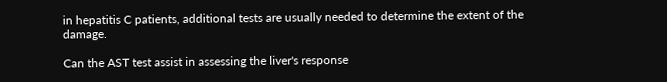in hepatitis C patients, additional tests are usually needed to determine the extent of the damage.

Can the AST test assist in assessing the liver's response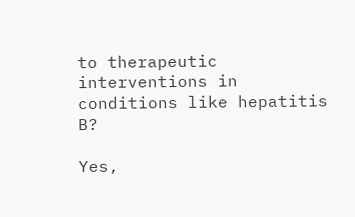to therapeutic interventions in conditions like hepatitis B?

Yes,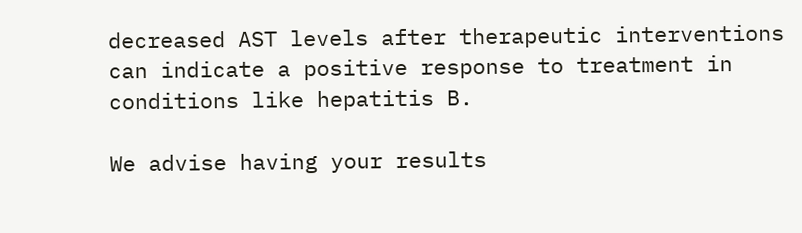decreased AST levels after therapeutic interventions can indicate a positive response to treatment in conditions like hepatitis B.

We advise having your results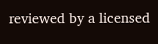reviewed by a licensed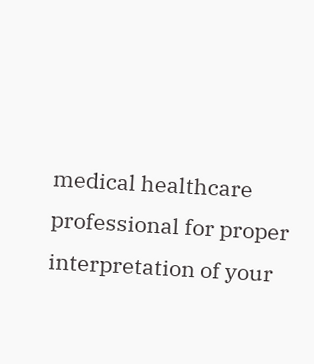medical healthcare professional for proper interpretation of your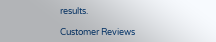results.

Customer Reviews